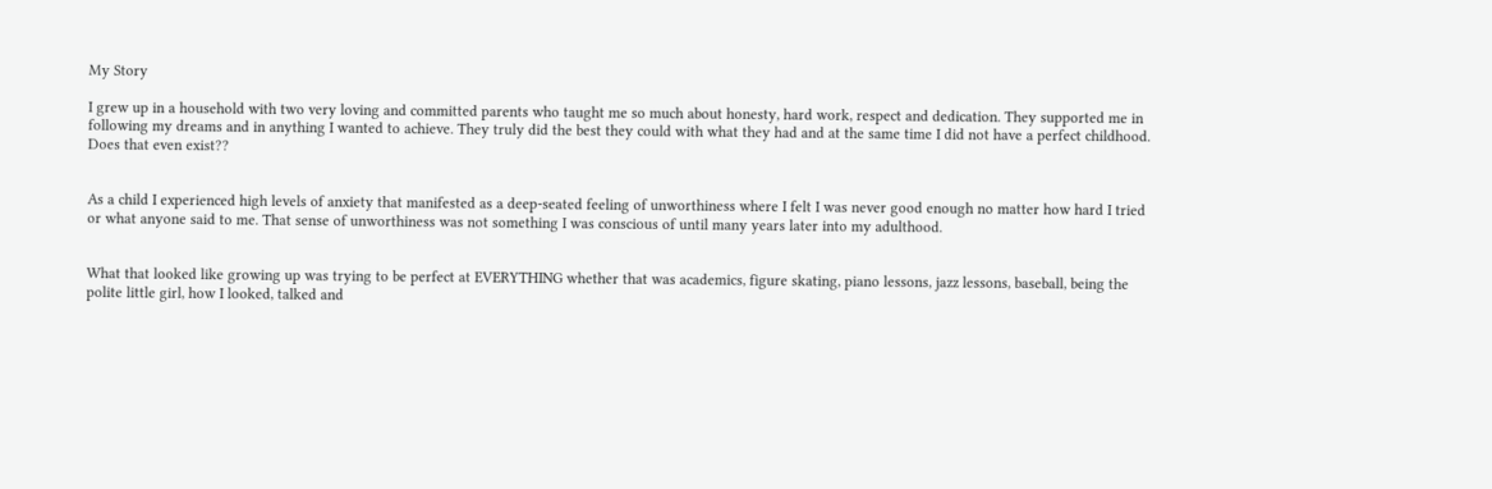My Story

I grew up in a household with two very loving and committed parents who taught me so much about honesty, hard work, respect and dedication. They supported me in following my dreams and in anything I wanted to achieve. They truly did the best they could with what they had and at the same time I did not have a perfect childhood. Does that even exist??


As a child I experienced high levels of anxiety that manifested as a deep-seated feeling of unworthiness where I felt I was never good enough no matter how hard I tried or what anyone said to me. That sense of unworthiness was not something I was conscious of until many years later into my adulthood.


What that looked like growing up was trying to be perfect at EVERYTHING whether that was academics, figure skating, piano lessons, jazz lessons, baseball, being the polite little girl, how I looked, talked and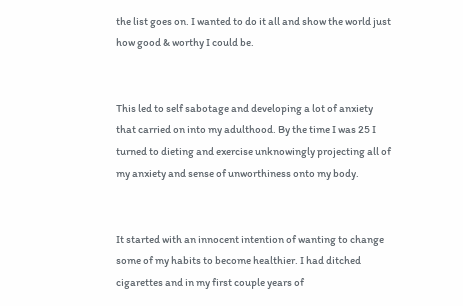the list goes on. I wanted to do it all and show the world just how good & worthy I could be.


This led to self sabotage and developing a lot of anxiety that carried on into my adulthood. By the time I was 25 I turned to dieting and exercise unknowingly projecting all of my anxiety and sense of unworthiness onto my body.


It started with an innocent intention of wanting to change some of my habits to become healthier. I had ditched cigarettes and in my first couple years of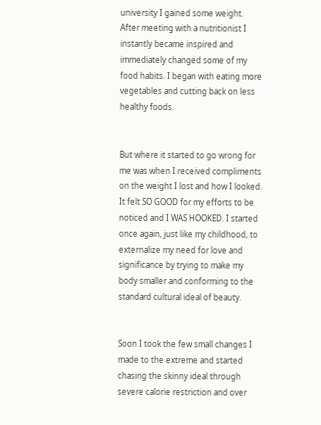university I gained some weight. After meeting with a nutritionist I instantly became inspired and immediately changed some of my food habits. I began with eating more vegetables and cutting back on less healthy foods.


But where it started to go wrong for me was when I received compliments on the weight I lost and how I looked. It felt SO GOOD for my efforts to be noticed and I WAS HOOKED. I started once again, just like my childhood, to externalize my need for love and significance by trying to make my body smaller and conforming to the standard cultural ideal of beauty.


Soon I took the few small changes I made to the extreme and started chasing the skinny ideal through severe calorie restriction and over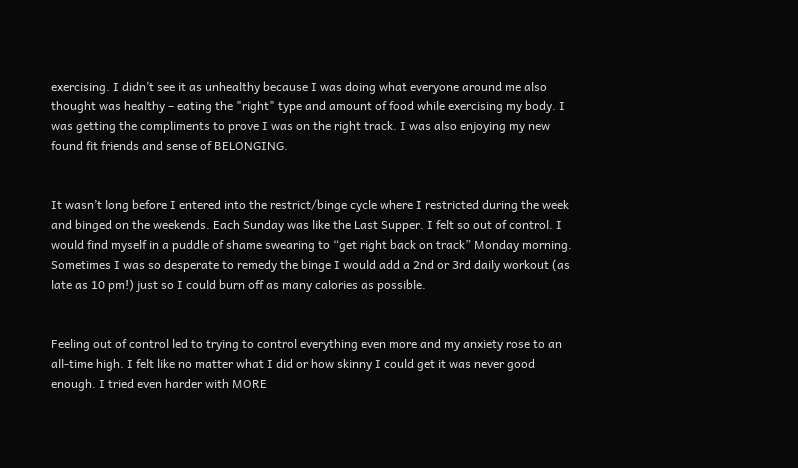exercising. I didn’t see it as unhealthy because I was doing what everyone around me also thought was healthy – eating the "right" type and amount of food while exercising my body. I was getting the compliments to prove I was on the right track. I was also enjoying my new found fit friends and sense of BELONGING.


It wasn’t long before I entered into the restrict/binge cycle where I restricted during the week and binged on the weekends. Each Sunday was like the Last Supper. I felt so out of control. I would find myself in a puddle of shame swearing to “get right back on track” Monday morning. Sometimes I was so desperate to remedy the binge I would add a 2nd or 3rd daily workout (as late as 10 pm!) just so I could burn off as many calories as possible.


Feeling out of control led to trying to control everything even more and my anxiety rose to an all-time high. I felt like no matter what I did or how skinny I could get it was never good enough. I tried even harder with MORE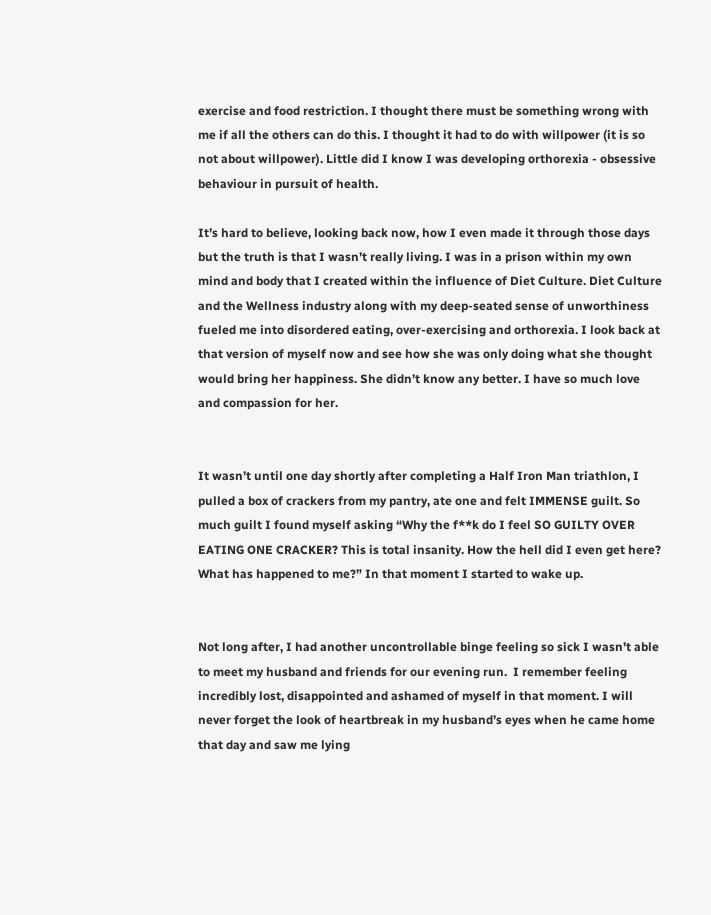exercise and food restriction. I thought there must be something wrong with me if all the others can do this. I thought it had to do with willpower (it is so not about willpower). Little did I know I was developing orthorexia - obsessive behaviour in pursuit of health.

It’s hard to believe, looking back now, how I even made it through those days but the truth is that I wasn’t really living. I was in a prison within my own mind and body that I created within the influence of Diet Culture. Diet Culture and the Wellness industry along with my deep-seated sense of unworthiness fueled me into disordered eating, over-exercising and orthorexia. I look back at that version of myself now and see how she was only doing what she thought would bring her happiness. She didn’t know any better. I have so much love and compassion for her.


It wasn’t until one day shortly after completing a Half Iron Man triathlon, I pulled a box of crackers from my pantry, ate one and felt IMMENSE guilt. So much guilt I found myself asking “Why the f**k do I feel SO GUILTY OVER EATING ONE CRACKER? This is total insanity. How the hell did I even get here? What has happened to me?” In that moment I started to wake up.


Not long after, I had another uncontrollable binge feeling so sick I wasn’t able to meet my husband and friends for our evening run.  I remember feeling incredibly lost, disappointed and ashamed of myself in that moment. I will never forget the look of heartbreak in my husband’s eyes when he came home that day and saw me lying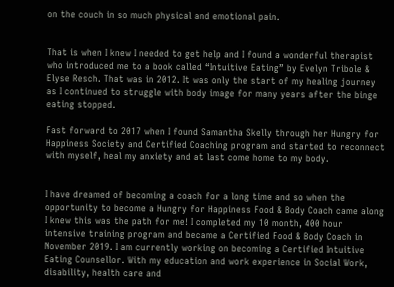on the couch in so much physical and emotional pain.


That is when I knew I needed to get help and I found a wonderful therapist who introduced me to a book called “Intuitive Eating” by Evelyn Tribole & Elyse Resch. That was in 2012. It was only the start of my healing journey as I continued to struggle with body image for many years after the binge eating stopped.

Fast forward to 2017 when I found Samantha Skelly through her Hungry for Happiness Society and Certified Coaching program and started to reconnect with myself, heal my anxiety and at last come home to my body.


I have dreamed of becoming a coach for a long time and so when the opportunity to become a Hungry for Happiness Food & Body Coach came along I knew this was the path for me! I completed my 10 month, 400 hour intensive training program and became a Certified Food & Body Coach in November 2019. I am currently working on becoming a Certified Intuitive Eating Counsellor. With my education and work experience in Social Work, disability, health care and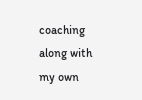coaching along with my own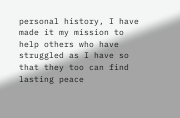personal history, I have made it my mission to help others who have struggled as I have so that they too can find lasting peace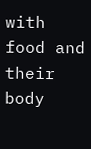with food and their body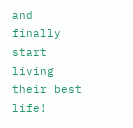and finally start living their best life!